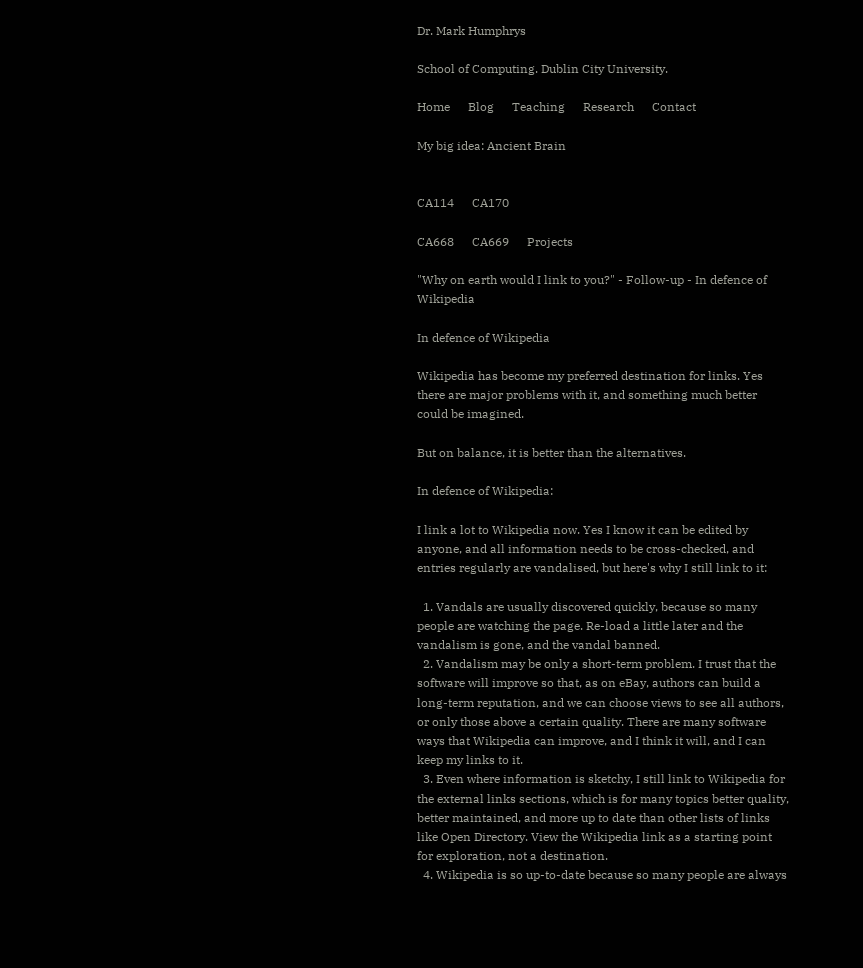Dr. Mark Humphrys

School of Computing. Dublin City University.

Home      Blog      Teaching      Research      Contact

My big idea: Ancient Brain


CA114      CA170

CA668      CA669      Projects

"Why on earth would I link to you?" - Follow-up - In defence of Wikipedia

In defence of Wikipedia

Wikipedia has become my preferred destination for links. Yes there are major problems with it, and something much better could be imagined.

But on balance, it is better than the alternatives.

In defence of Wikipedia:

I link a lot to Wikipedia now. Yes I know it can be edited by anyone, and all information needs to be cross-checked, and entries regularly are vandalised, but here's why I still link to it:

  1. Vandals are usually discovered quickly, because so many people are watching the page. Re-load a little later and the vandalism is gone, and the vandal banned.
  2. Vandalism may be only a short-term problem. I trust that the software will improve so that, as on eBay, authors can build a long-term reputation, and we can choose views to see all authors, or only those above a certain quality. There are many software ways that Wikipedia can improve, and I think it will, and I can keep my links to it.
  3. Even where information is sketchy, I still link to Wikipedia for the external links sections, which is for many topics better quality, better maintained, and more up to date than other lists of links like Open Directory. View the Wikipedia link as a starting point for exploration, not a destination.
  4. Wikipedia is so up-to-date because so many people are always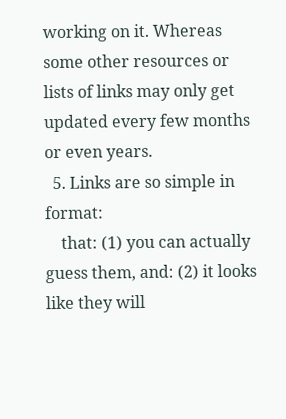working on it. Whereas some other resources or lists of links may only get updated every few months or even years.
  5. Links are so simple in format:
    that: (1) you can actually guess them, and: (2) it looks like they will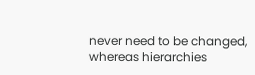never need to be changed, whereas hierarchies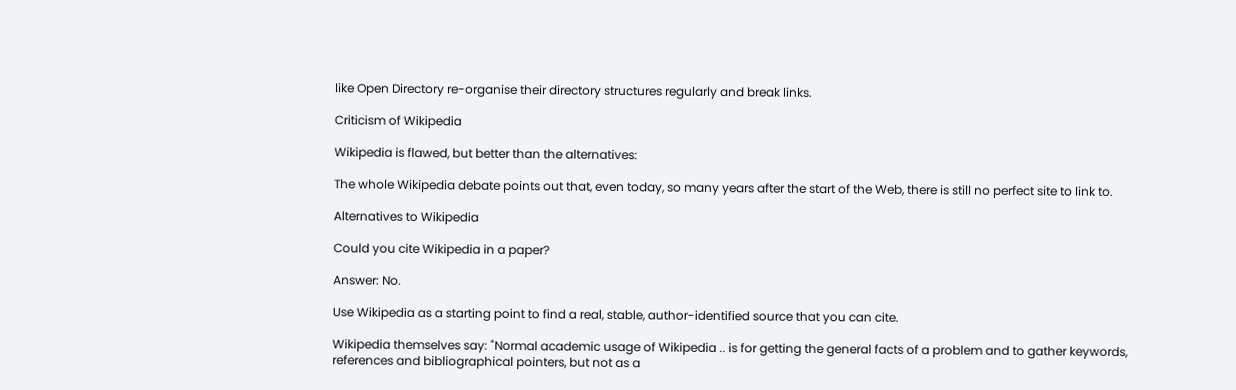like Open Directory re-organise their directory structures regularly and break links.

Criticism of Wikipedia

Wikipedia is flawed, but better than the alternatives:

The whole Wikipedia debate points out that, even today, so many years after the start of the Web, there is still no perfect site to link to.

Alternatives to Wikipedia

Could you cite Wikipedia in a paper?

Answer: No.

Use Wikipedia as a starting point to find a real, stable, author-identified source that you can cite.

Wikipedia themselves say: "Normal academic usage of Wikipedia .. is for getting the general facts of a problem and to gather keywords, references and bibliographical pointers, but not as a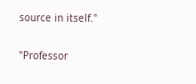source in itself."

"Professor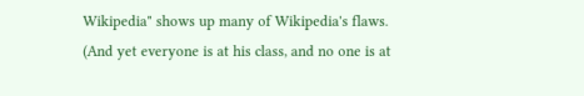Wikipedia" shows up many of Wikipedia's flaws.
(And yet everyone is at his class, and no one is at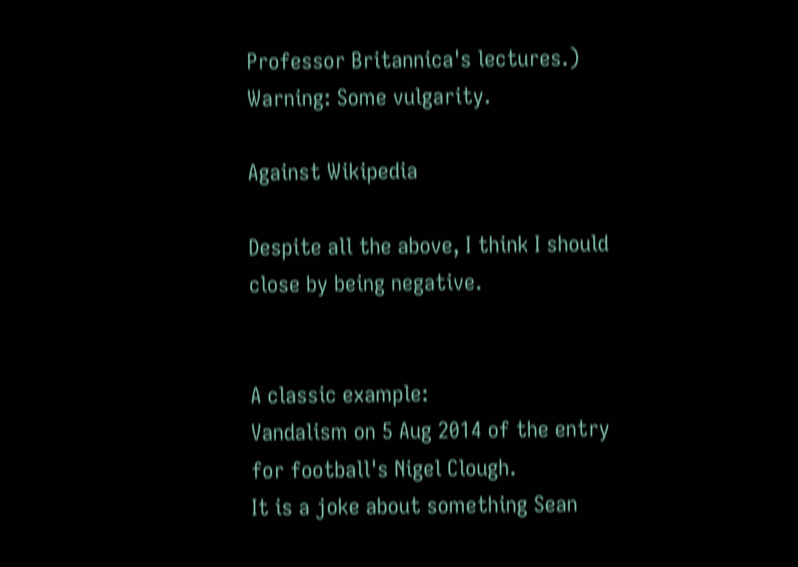Professor Britannica's lectures.)
Warning: Some vulgarity.

Against Wikipedia

Despite all the above, I think I should close by being negative.


A classic example:
Vandalism on 5 Aug 2014 of the entry for football's Nigel Clough.
It is a joke about something Sean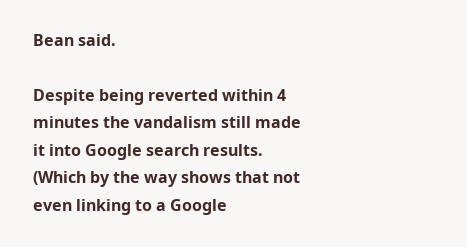Bean said.

Despite being reverted within 4 minutes the vandalism still made it into Google search results.
(Which by the way shows that not even linking to a Google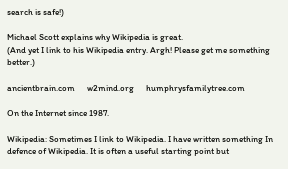search is safe!)

Michael Scott explains why Wikipedia is great.
(And yet I link to his Wikipedia entry. Argh! Please get me something better.)

ancientbrain.com      w2mind.org      humphrysfamilytree.com

On the Internet since 1987.

Wikipedia: Sometimes I link to Wikipedia. I have written something In defence of Wikipedia. It is often a useful starting point but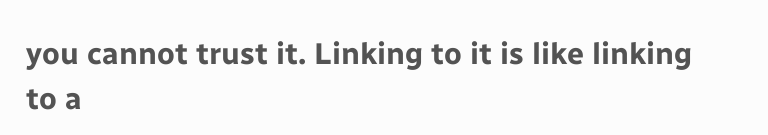you cannot trust it. Linking to it is like linking to a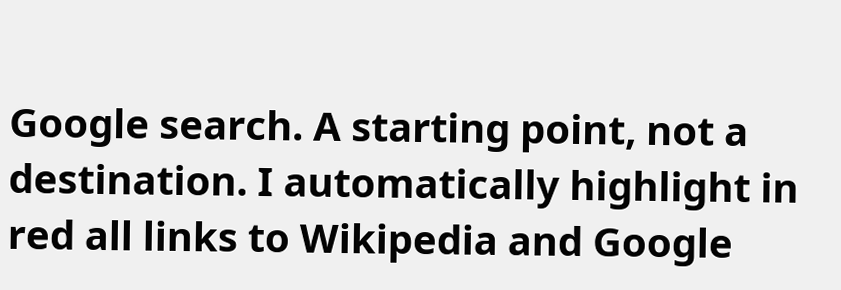Google search. A starting point, not a destination. I automatically highlight in red all links to Wikipedia and Google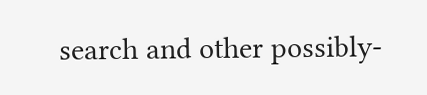search and other possibly-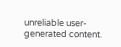unreliable user-generated content.